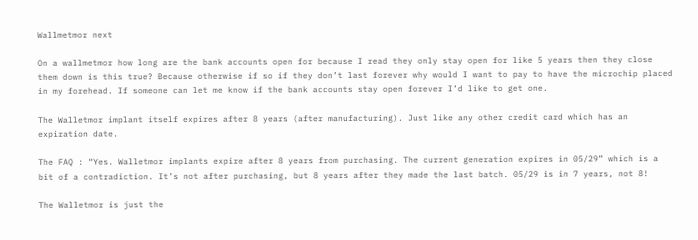Wallmetmor next

On a wallmetmor how long are the bank accounts open for because I read they only stay open for like 5 years then they close them down is this true? Because otherwise if so if they don’t last forever why would I want to pay to have the microchip placed in my forehead. If someone can let me know if the bank accounts stay open forever I’d like to get one.

The Walletmor implant itself expires after 8 years (after manufacturing). Just like any other credit card which has an expiration date.

The FAQ : “Yes. Walletmor implants expire after 8 years from purchasing. The current generation expires in 05/29” which is a bit of a contradiction. It’s not after purchasing, but 8 years after they made the last batch. 05/29 is in 7 years, not 8!

The Walletmor is just the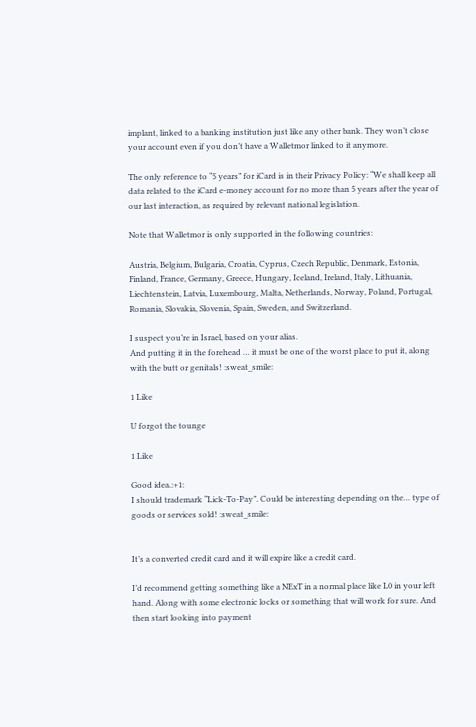implant, linked to a banking institution just like any other bank. They won’t close your account even if you don’t have a Walletmor linked to it anymore.

The only reference to “5 years” for iCard is in their Privacy Policy: “We shall keep all data related to the iCard e-money account for no more than 5 years after the year of our last interaction, as required by relevant national legislation.

Note that Walletmor is only supported in the following countries:

Austria, Belgium, Bulgaria, Croatia, Cyprus, Czech Republic, Denmark, Estonia, Finland, France, Germany, Greece, Hungary, Iceland, Ireland, Italy, Lithuania, Liechtenstein, Latvia, Luxembourg, Malta, Netherlands, Norway, Poland, Portugal, Romania, Slovakia, Slovenia, Spain, Sweden, and Switzerland.

I suspect you’re in Israel, based on your alias.
And putting it in the forehead … it must be one of the worst place to put it, along with the butt or genitals! :sweat_smile:

1 Like

U forgot the tounge

1 Like

Good idea.:+1:
I should trademark “Lick-To-Pay”. Could be interesting depending on the… type of goods or services sold! :sweat_smile:


It’s a converted credit card and it will expire like a credit card.

I’d recommend getting something like a NExT in a normal place like L0 in your left hand. Along with some electronic locks or something that will work for sure. And then start looking into payment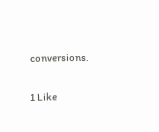conversions.

1 Like